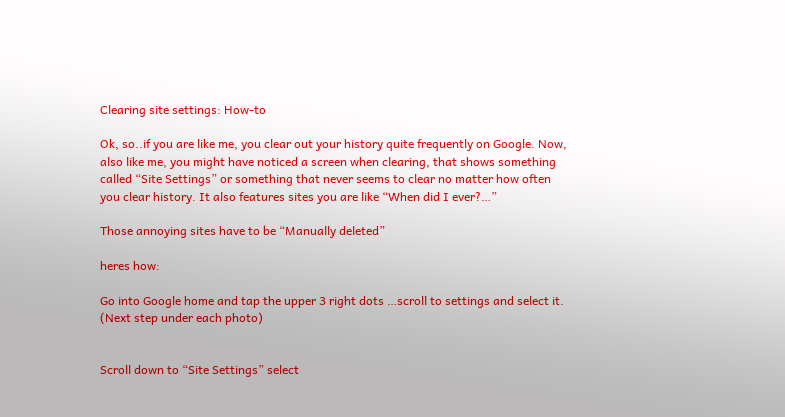Clearing site settings: How-to

Ok, so..if you are like me, you clear out your history quite frequently on Google. Now, also like me, you might have noticed a screen when clearing, that shows something called “Site Settings” or something that never seems to clear no matter how often you clear history. It also features sites you are like “When did I ever?…”

Those annoying sites have to be “Manually deleted”

heres how:

Go into Google home and tap the upper 3 right dots …scroll to settings and select it. (Next step under each photo)


Scroll down to “Site Settings” select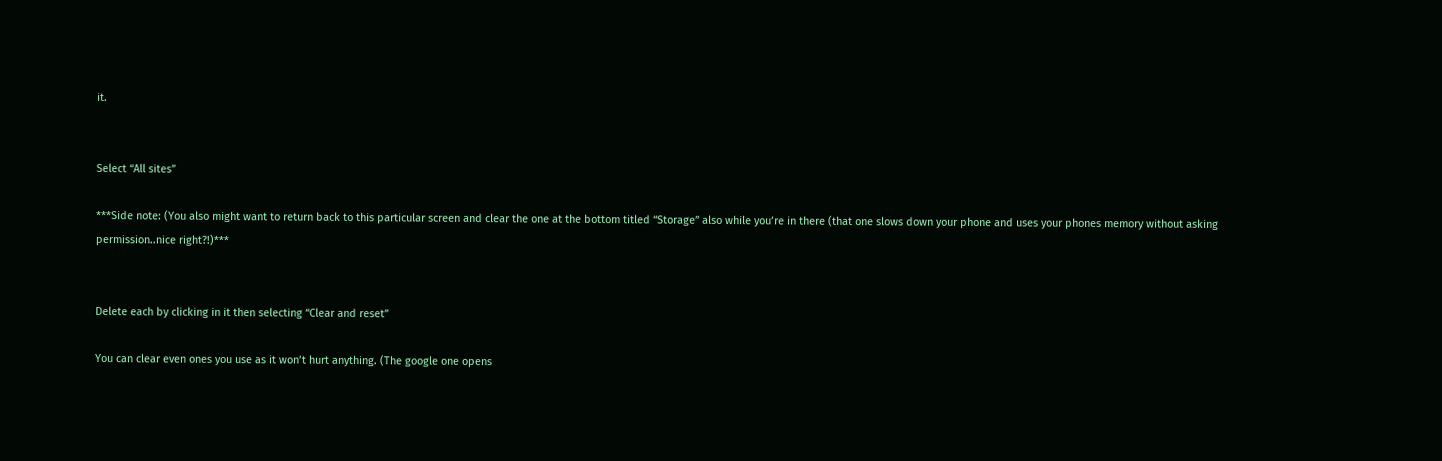it.


Select “All sites”

***Side note: (You also might want to return back to this particular screen and clear the one at the bottom titled “Storage” also while you’re in there (that one slows down your phone and uses your phones memory without asking permission..nice right?!)***


Delete each by clicking in it then selecting “Clear and reset”

You can clear even ones you use as it won’t hurt anything. (The google one opens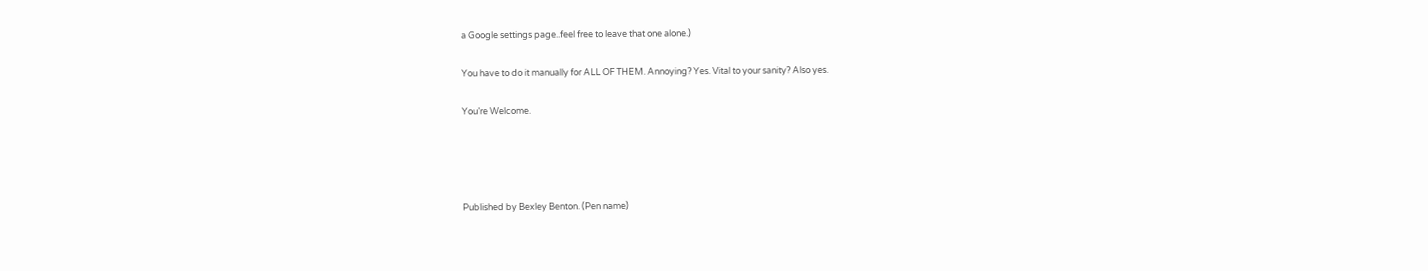a Google settings page..feel free to leave that one alone.)

You have to do it manually for ALL OF THEM. Annoying? Yes. Vital to your sanity? Also yes.

You’re Welcome.




Published by Bexley Benton. (Pen name)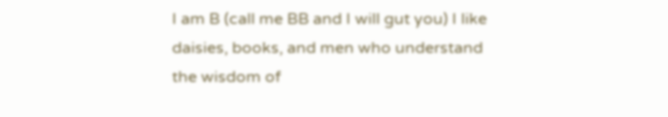I am B (call me BB and I will gut you) I like daisies, books, and men who understand the wisdom of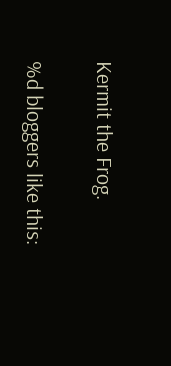Kermit the Frog.

%d bloggers like this: